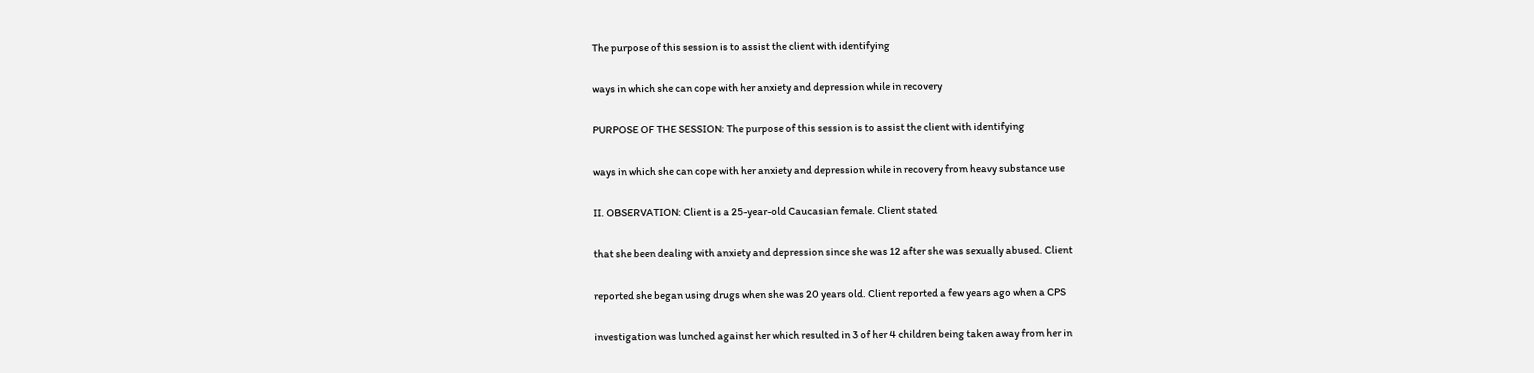The purpose of this session is to assist the client with identifying

ways in which she can cope with her anxiety and depression while in recovery

PURPOSE OF THE SESSION: The purpose of this session is to assist the client with identifying

ways in which she can cope with her anxiety and depression while in recovery from heavy substance use

II. OBSERVATION: Client is a 25-year-old Caucasian female. Client stated

that she been dealing with anxiety and depression since she was 12 after she was sexually abused. Client

reported she began using drugs when she was 20 years old. Client reported a few years ago when a CPS

investigation was lunched against her which resulted in 3 of her 4 children being taken away from her in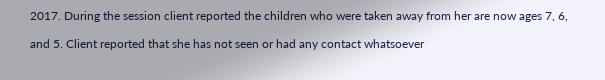2017. During the session client reported the children who were taken away from her are now ages 7, 6,

and 5. Client reported that she has not seen or had any contact whatsoever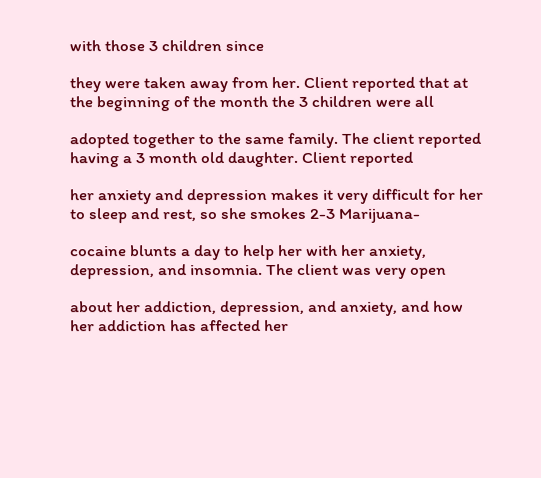with those 3 children since

they were taken away from her. Client reported that at the beginning of the month the 3 children were all

adopted together to the same family. The client reported having a 3 month old daughter. Client reported

her anxiety and depression makes it very difficult for her to sleep and rest, so she smokes 2-3 Marijuana-

cocaine blunts a day to help her with her anxiety, depression, and insomnia. The client was very open

about her addiction, depression, and anxiety, and how her addiction has affected her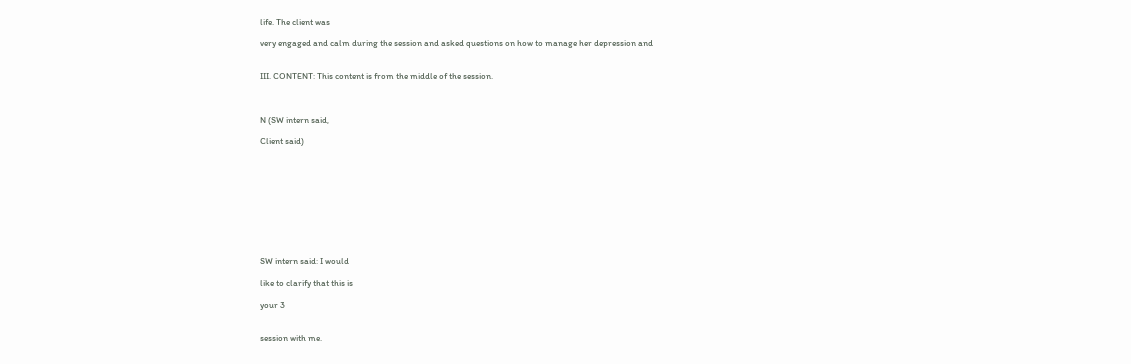life. The client was

very engaged and calm during the session and asked questions on how to manage her depression and


III. CONTENT: This content is from the middle of the session.



N (SW intern said,

Client said)










SW intern said: I would

like to clarify that this is

your 3


session with me.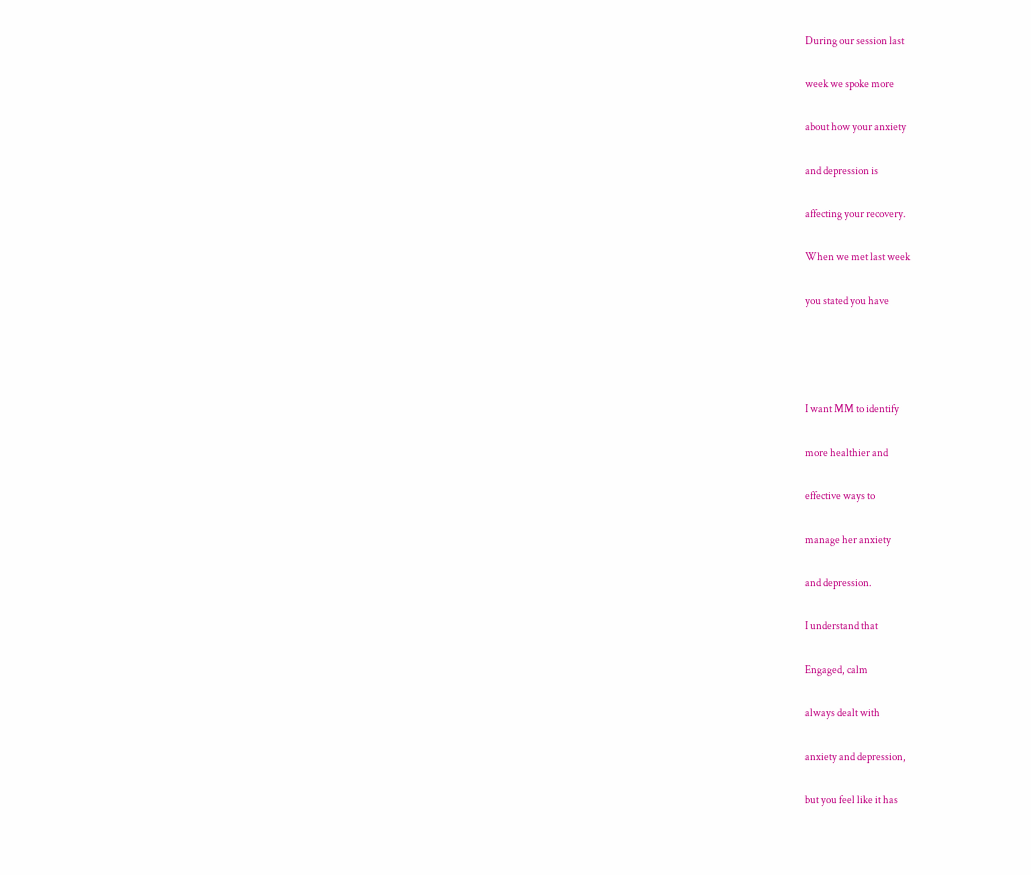During our session last

week we spoke more

about how your anxiety

and depression is

affecting your recovery.

When we met last week

you stated you have




I want MM to identify

more healthier and

effective ways to

manage her anxiety

and depression.

I understand that

Engaged, calm

always dealt with

anxiety and depression,

but you feel like it has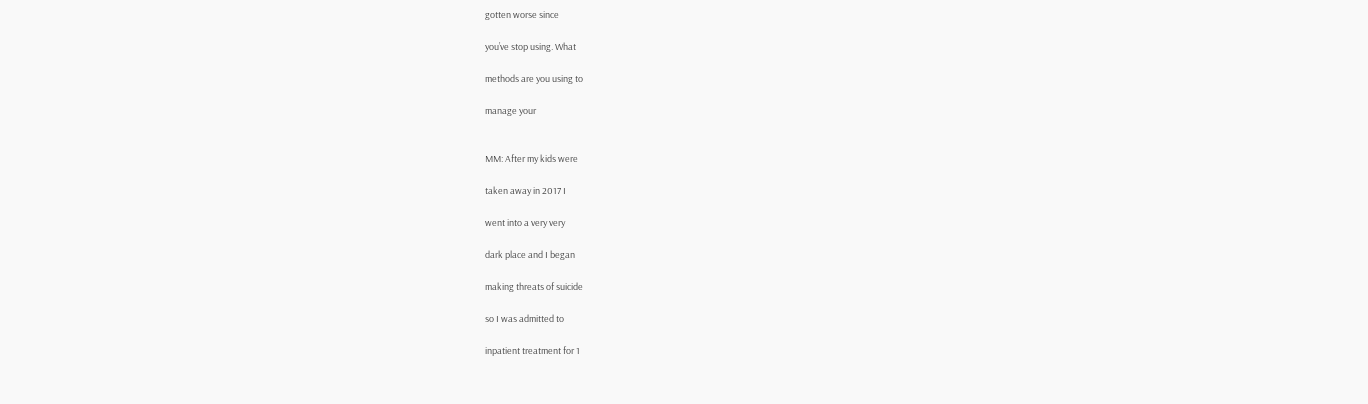gotten worse since

you’ve stop using. What

methods are you using to

manage your


MM: After my kids were

taken away in 2017 I

went into a very very

dark place and I began

making threats of suicide

so I was admitted to

inpatient treatment for 1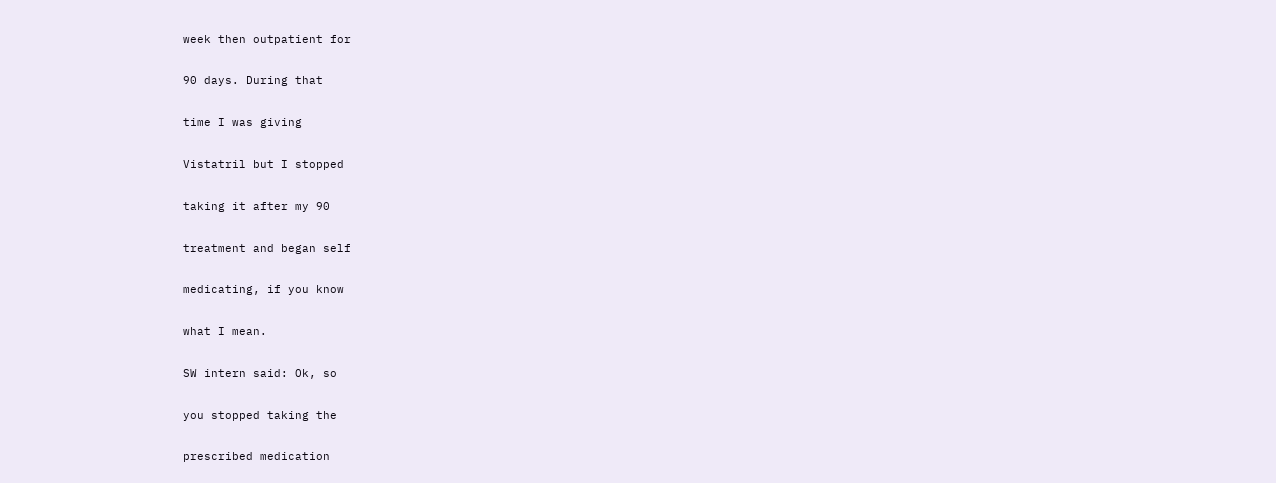week then outpatient for

90 days. During that

time I was giving

Vistatril but I stopped

taking it after my 90

treatment and began self

medicating, if you know

what I mean.

SW intern said: Ok, so

you stopped taking the

prescribed medication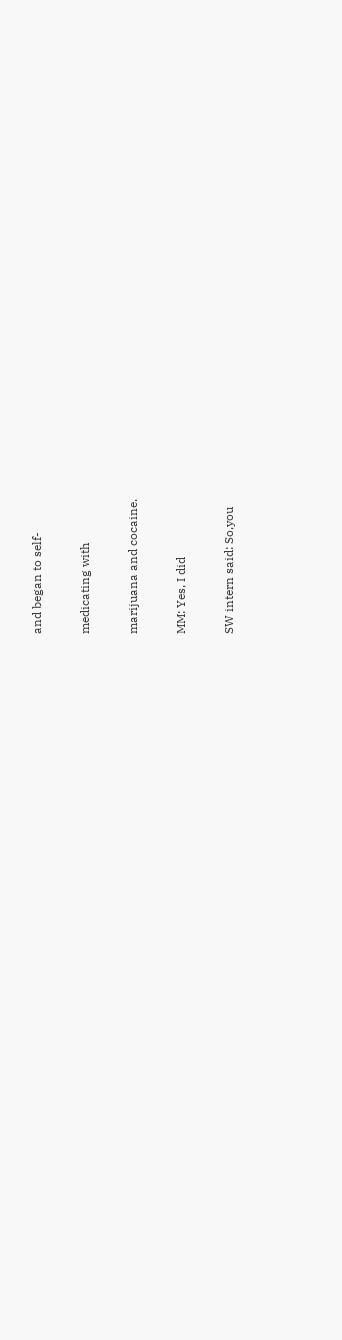and began to self-

medicating with

marijuana and cocaine.

MM: Yes, I did

SW intern said: So,you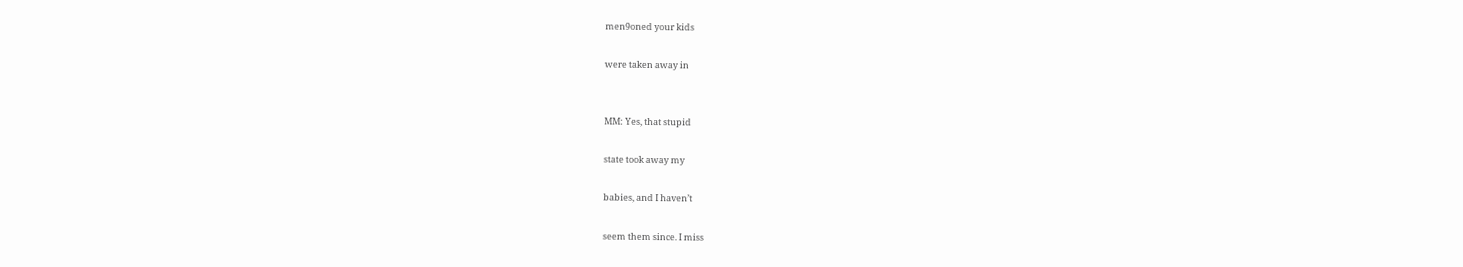men9oned your kids

were taken away in


MM: Yes, that stupid

state took away my

babies, and I haven’t

seem them since. I miss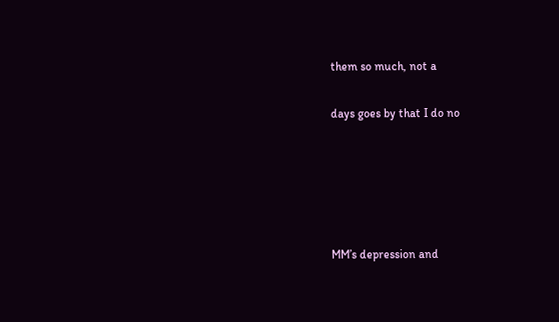them so much, not a

days goes by that I do no





MM’s depression and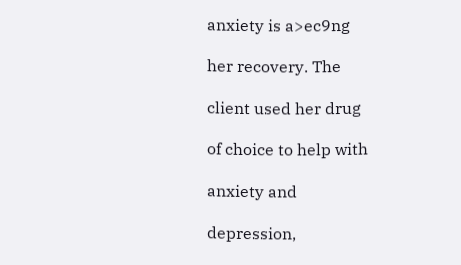anxiety is a>ec9ng

her recovery. The

client used her drug

of choice to help with

anxiety and

depression,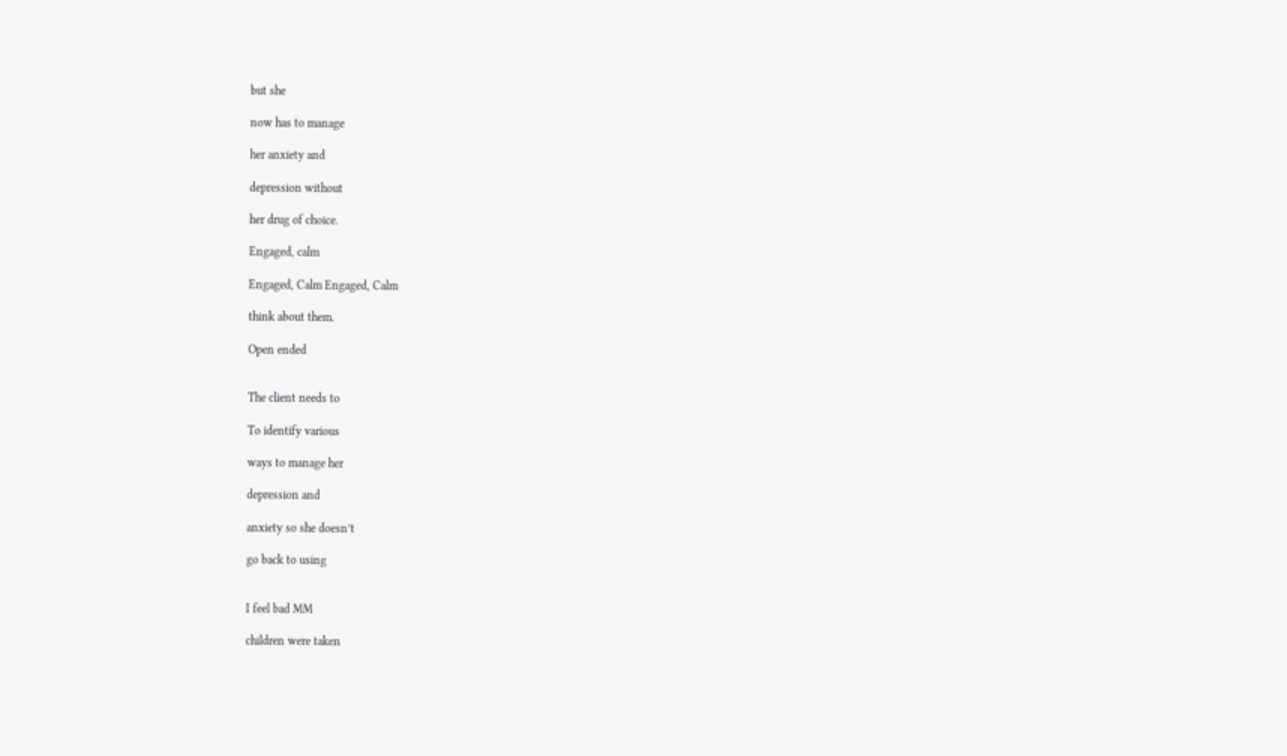but she

now has to manage

her anxiety and

depression without

her drug of choice.

Engaged, calm

Engaged, Calm Engaged, Calm

think about them.

Open ended


The client needs to

To identify various

ways to manage her

depression and

anxiety so she doesn’t

go back to using


I feel bad MM

children were taken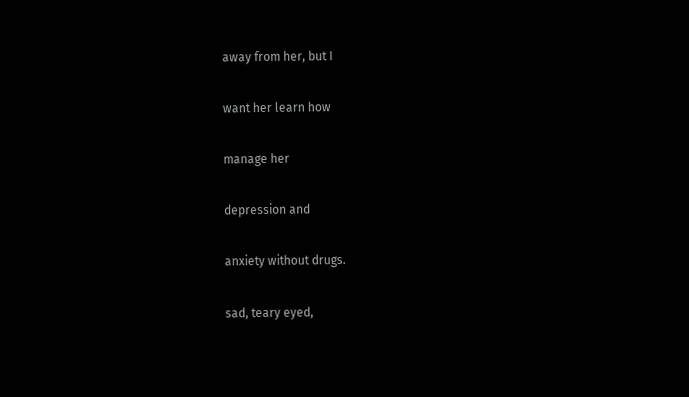away from her, but I

want her learn how

manage her

depression and

anxiety without drugs.

sad, teary eyed,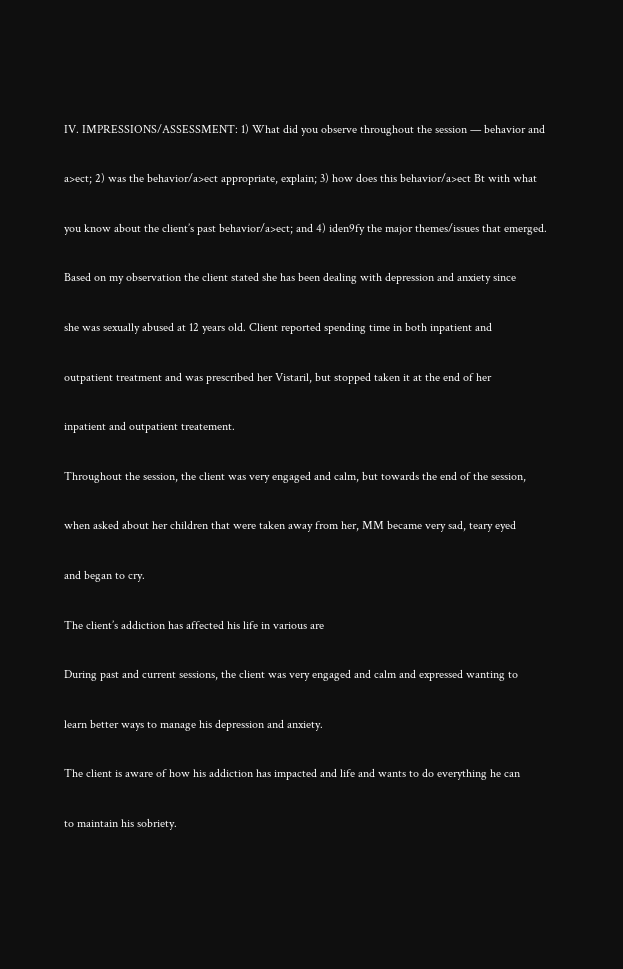IV. IMPRESSIONS/ASSESSMENT: 1) What did you observe throughout the session — behavior and

a>ect; 2) was the behavior/a>ect appropriate, explain; 3) how does this behavior/a>ect Bt with what

you know about the client’s past behavior/a>ect; and 4) iden9fy the major themes/issues that emerged.

Based on my observation the client stated she has been dealing with depression and anxiety since

she was sexually abused at 12 years old. Client reported spending time in both inpatient and

outpatient treatment and was prescribed her Vistaril, but stopped taken it at the end of her

inpatient and outpatient treatement.

Throughout the session, the client was very engaged and calm, but towards the end of the session,

when asked about her children that were taken away from her, MM became very sad, teary eyed

and began to cry.

The client’s addiction has affected his life in various are

During past and current sessions, the client was very engaged and calm and expressed wanting to

learn better ways to manage his depression and anxiety.

The client is aware of how his addiction has impacted and life and wants to do everything he can

to maintain his sobriety.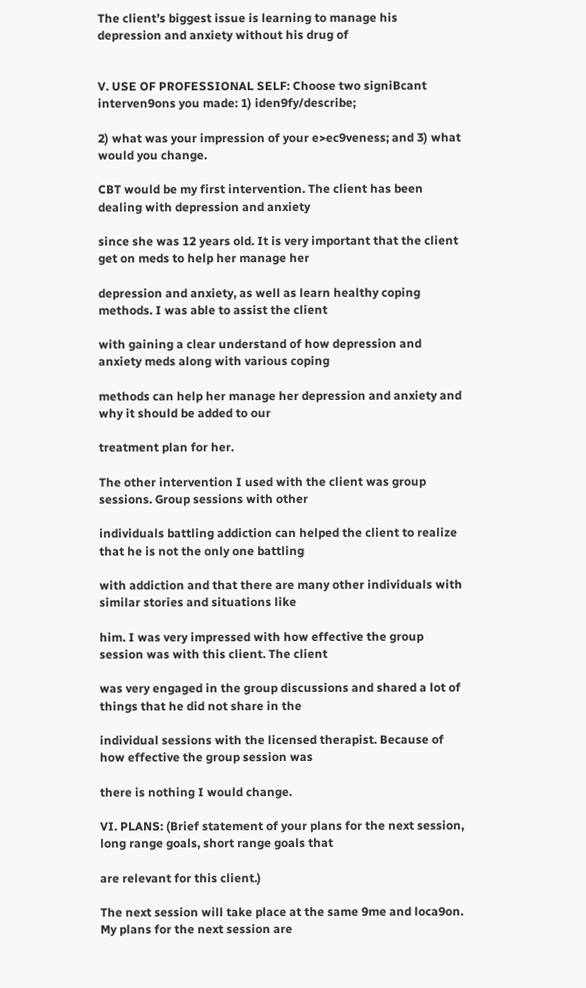The client’s biggest issue is learning to manage his depression and anxiety without his drug of


V. USE OF PROFESSIONAL SELF: Choose two signiBcant interven9ons you made: 1) iden9fy/describe;

2) what was your impression of your e>ec9veness; and 3) what would you change.

CBT would be my first intervention. The client has been dealing with depression and anxiety

since she was 12 years old. It is very important that the client get on meds to help her manage her

depression and anxiety, as well as learn healthy coping methods. I was able to assist the client

with gaining a clear understand of how depression and anxiety meds along with various coping

methods can help her manage her depression and anxiety and why it should be added to our

treatment plan for her.

The other intervention I used with the client was group sessions. Group sessions with other

individuals battling addiction can helped the client to realize that he is not the only one battling

with addiction and that there are many other individuals with similar stories and situations like

him. I was very impressed with how effective the group session was with this client. The client

was very engaged in the group discussions and shared a lot of things that he did not share in the

individual sessions with the licensed therapist. Because of how effective the group session was

there is nothing I would change.

VI. PLANS: (Brief statement of your plans for the next session, long range goals, short range goals that

are relevant for this client.)

The next session will take place at the same 9me and loca9on. My plans for the next session are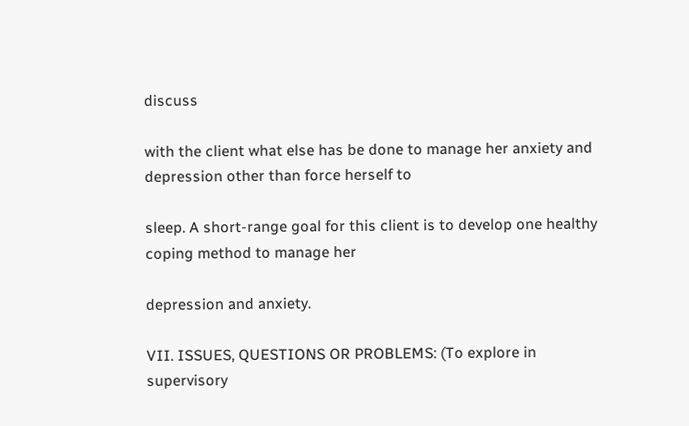discuss

with the client what else has be done to manage her anxiety and depression other than force herself to

sleep. A short-range goal for this client is to develop one healthy coping method to manage her

depression and anxiety.

VII. ISSUES, QUESTIONS OR PROBLEMS: (To explore in supervisory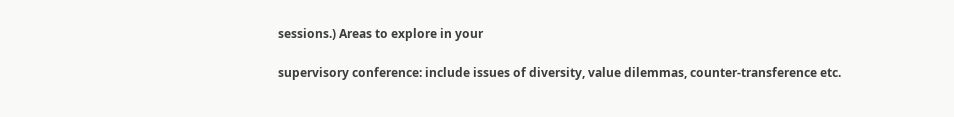sessions.) Areas to explore in your

supervisory conference: include issues of diversity, value dilemmas, counter-transference etc.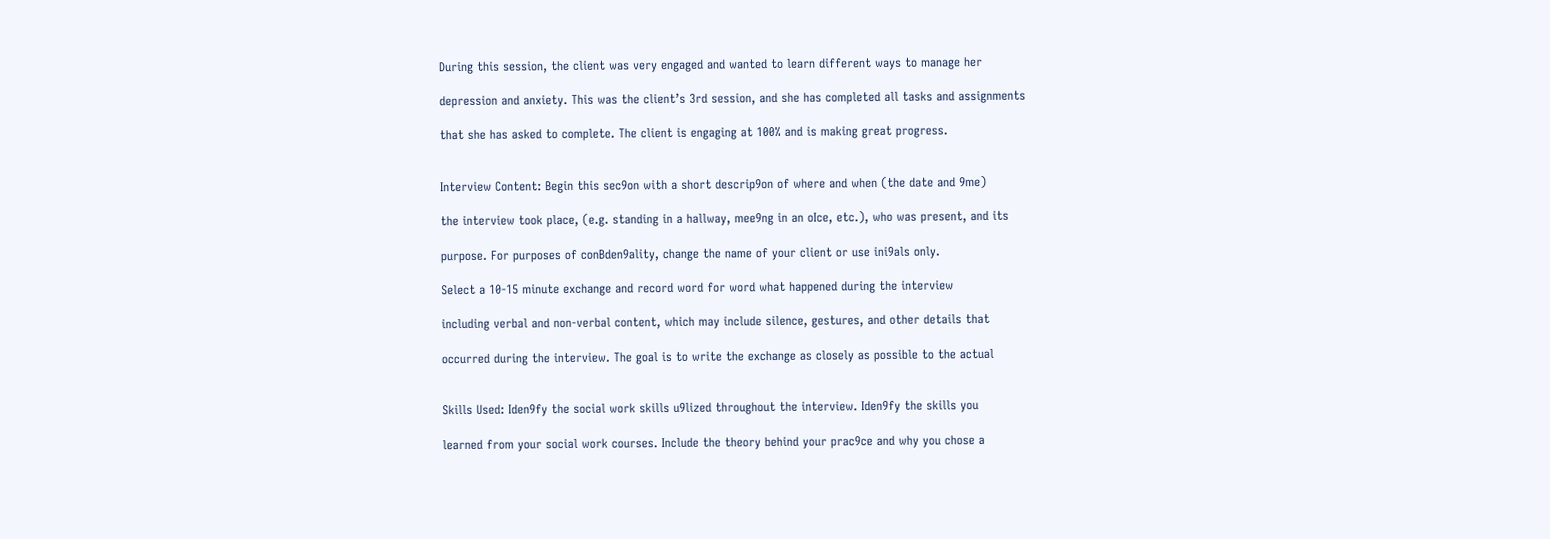During this session, the client was very engaged and wanted to learn different ways to manage her

depression and anxiety. This was the client’s 3rd session, and she has completed all tasks and assignments

that she has asked to complete. The client is engaging at 100% and is making great progress.


Interview Content: Begin this sec9on with a short descrip9on of where and when (the date and 9me)

the interview took place, (e.g. standing in a hallway, mee9ng in an oIce, etc.), who was present, and its

purpose. For purposes of conBden9ality, change the name of your client or use ini9als only.

Select a 10-15 minute exchange and record word for word what happened during the interview

including verbal and non-verbal content, which may include silence, gestures, and other details that

occurred during the interview. The goal is to write the exchange as closely as possible to the actual


Skills Used: Iden9fy the social work skills u9lized throughout the interview. Iden9fy the skills you

learned from your social work courses. Include the theory behind your prac9ce and why you chose a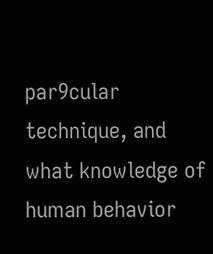par9cular technique, and what knowledge of human behavior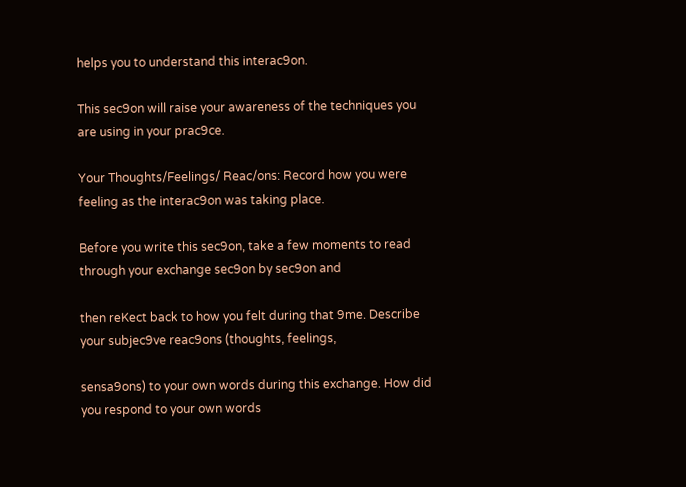helps you to understand this interac9on.

This sec9on will raise your awareness of the techniques you are using in your prac9ce.

Your Thoughts/Feelings/ Reac/ons: Record how you were feeling as the interac9on was taking place.

Before you write this sec9on, take a few moments to read through your exchange sec9on by sec9on and

then reKect back to how you felt during that 9me. Describe your subjec9ve reac9ons (thoughts, feelings,

sensa9ons) to your own words during this exchange. How did you respond to your own words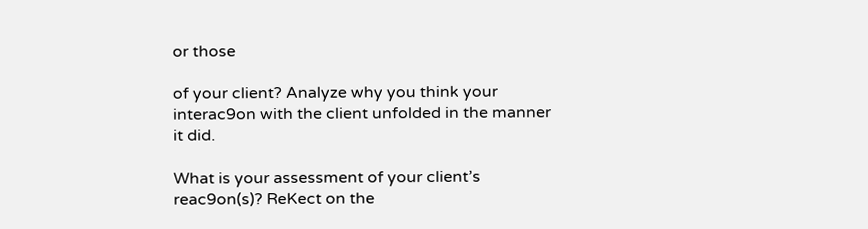or those

of your client? Analyze why you think your interac9on with the client unfolded in the manner it did.

What is your assessment of your client’s reac9on(s)? ReKect on the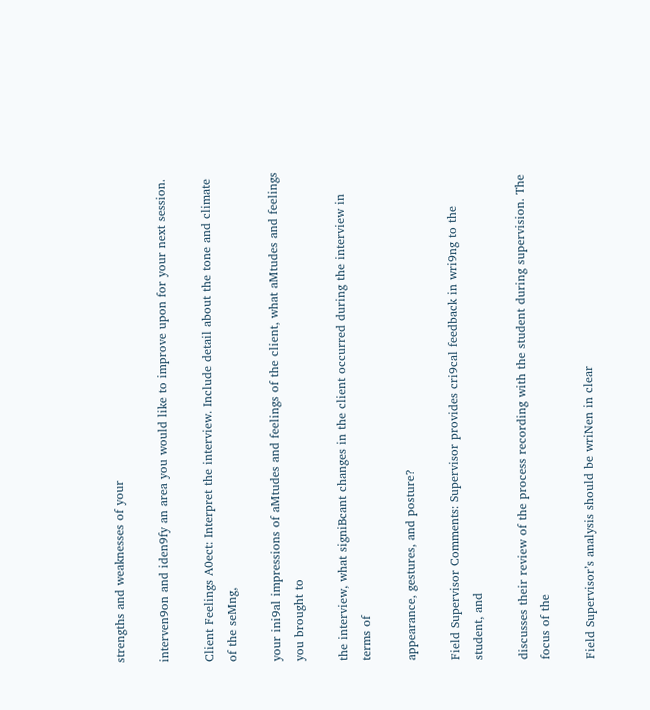strengths and weaknesses of your

interven9on and iden9fy an area you would like to improve upon for your next session.

Client Feelings A0ect: Interpret the interview. Include detail about the tone and climate of the seMng,

your ini9al impressions of aMtudes and feelings of the client, what aMtudes and feelings you brought to

the interview, what signiBcant changes in the client occurred during the interview in terms of

appearance, gestures, and posture?

Field Supervisor Comments: Supervisor provides cri9cal feedback in wri9ng to the student, and

discusses their review of the process recording with the student during supervision. The focus of the

Field Supervisor’s analysis should be wriNen in clear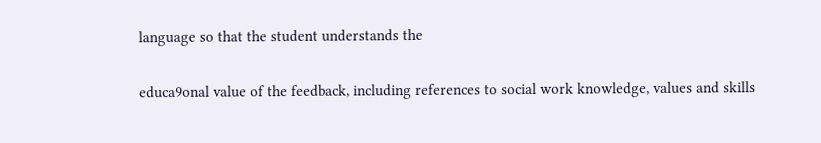language so that the student understands the

educa9onal value of the feedback, including references to social work knowledge, values and skills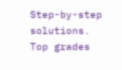Step-by-step solutions. Top grades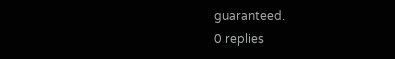guaranteed.
0 replies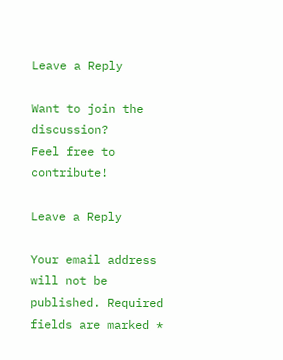Leave a Reply

Want to join the discussion?
Feel free to contribute!

Leave a Reply

Your email address will not be published. Required fields are marked *